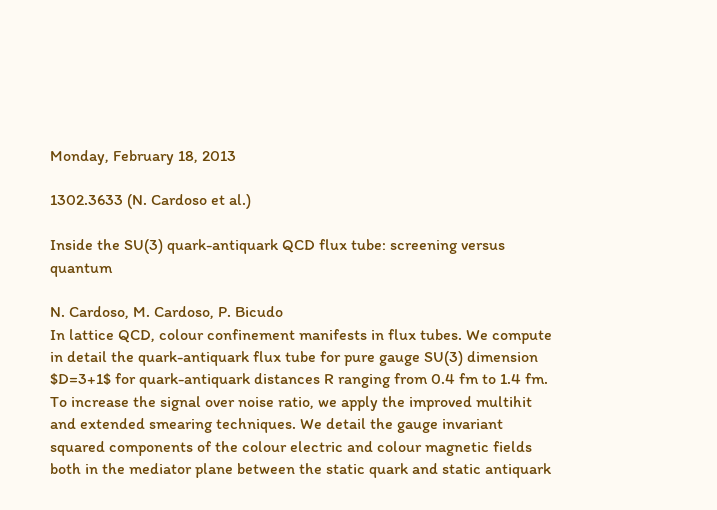Monday, February 18, 2013

1302.3633 (N. Cardoso et al.)

Inside the SU(3) quark-antiquark QCD flux tube: screening versus quantum

N. Cardoso, M. Cardoso, P. Bicudo
In lattice QCD, colour confinement manifests in flux tubes. We compute in detail the quark-antiquark flux tube for pure gauge SU(3) dimension $D=3+1$ for quark-antiquark distances R ranging from 0.4 fm to 1.4 fm. To increase the signal over noise ratio, we apply the improved multihit and extended smearing techniques. We detail the gauge invariant squared components of the colour electric and colour magnetic fields both in the mediator plane between the static quark and static antiquark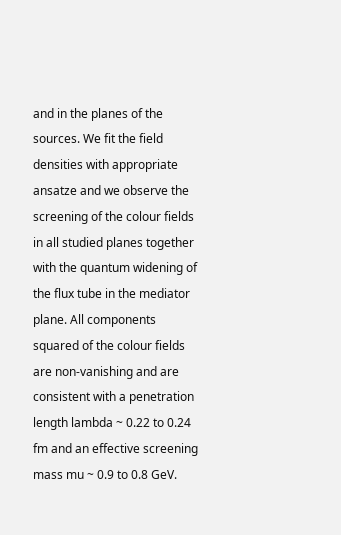and in the planes of the sources. We fit the field densities with appropriate ansatze and we observe the screening of the colour fields in all studied planes together with the quantum widening of the flux tube in the mediator plane. All components squared of the colour fields are non-vanishing and are consistent with a penetration length lambda ~ 0.22 to 0.24 fm and an effective screening mass mu ~ 0.9 to 0.8 GeV.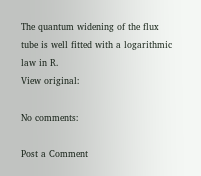The quantum widening of the flux tube is well fitted with a logarithmic law in R.
View original:

No comments:

Post a Comment